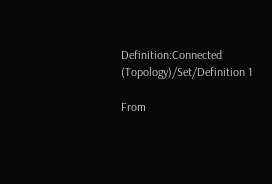Definition:Connected (Topology)/Set/Definition 1

From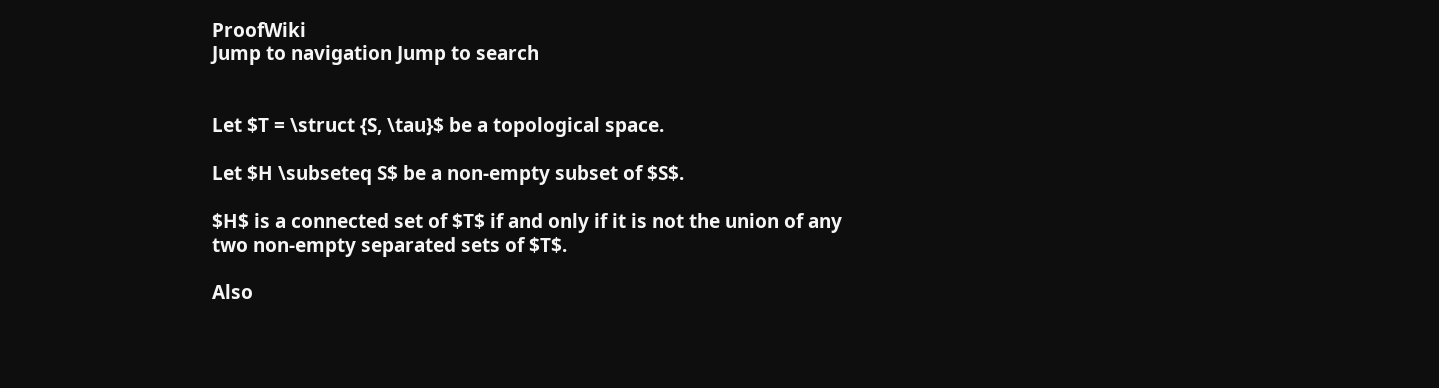ProofWiki
Jump to navigation Jump to search


Let $T = \struct {S, \tau}$ be a topological space.

Let $H \subseteq S$ be a non-empty subset of $S$.

$H$ is a connected set of $T$ if and only if it is not the union of any two non-empty separated sets of $T$.

Also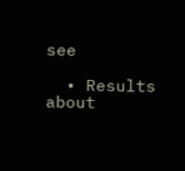see

  • Results about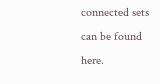connected sets can be found here.